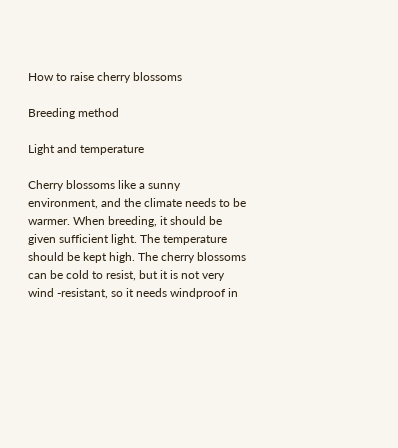How to raise cherry blossoms

Breeding method

Light and temperature

Cherry blossoms like a sunny environment, and the climate needs to be warmer. When breeding, it should be given sufficient light. The temperature should be kept high. The cherry blossoms can be cold to resist, but it is not very wind -resistant, so it needs windproof in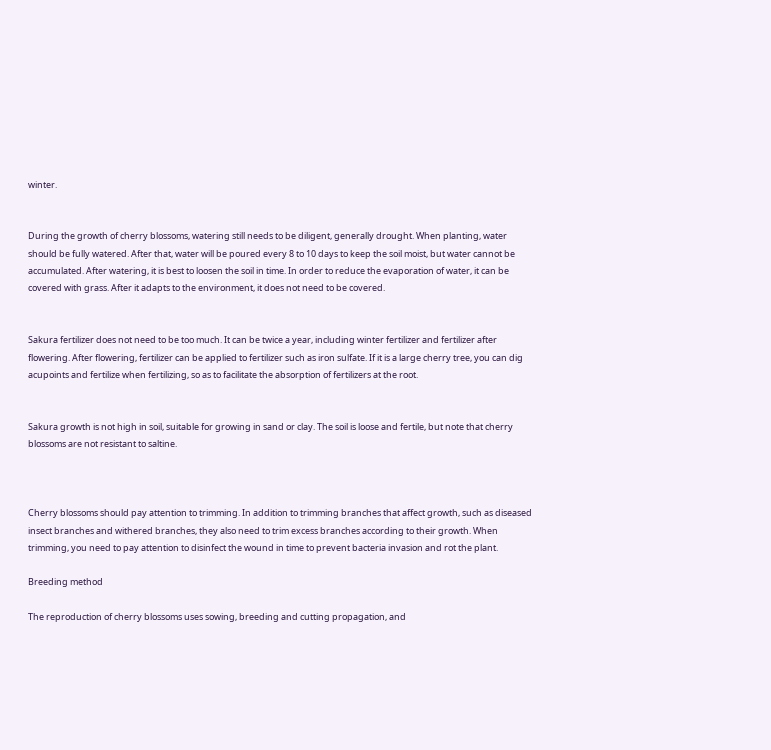winter.


During the growth of cherry blossoms, watering still needs to be diligent, generally drought. When planting, water should be fully watered. After that, water will be poured every 8 to 10 days to keep the soil moist, but water cannot be accumulated. After watering, it is best to loosen the soil in time. In order to reduce the evaporation of water, it can be covered with grass. After it adapts to the environment, it does not need to be covered.


Sakura fertilizer does not need to be too much. It can be twice a year, including winter fertilizer and fertilizer after flowering. After flowering, fertilizer can be applied to fertilizer such as iron sulfate. If it is a large cherry tree, you can dig acupoints and fertilize when fertilizing, so as to facilitate the absorption of fertilizers at the root.


Sakura growth is not high in soil, suitable for growing in sand or clay. The soil is loose and fertile, but note that cherry blossoms are not resistant to saltine.



Cherry blossoms should pay attention to trimming. In addition to trimming branches that affect growth, such as diseased insect branches and withered branches, they also need to trim excess branches according to their growth. When trimming, you need to pay attention to disinfect the wound in time to prevent bacteria invasion and rot the plant.

Breeding method

The reproduction of cherry blossoms uses sowing, breeding and cutting propagation, and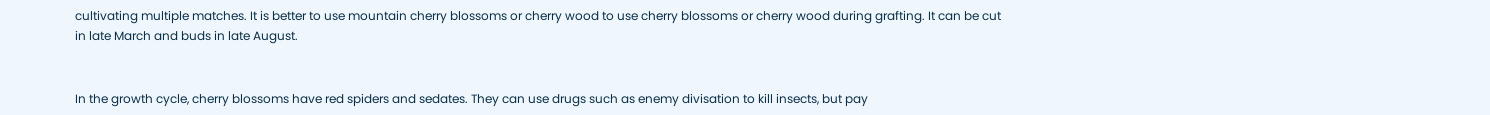cultivating multiple matches. It is better to use mountain cherry blossoms or cherry wood to use cherry blossoms or cherry wood during grafting. It can be cut in late March and buds in late August.


In the growth cycle, cherry blossoms have red spiders and sedates. They can use drugs such as enemy divisation to kill insects, but pay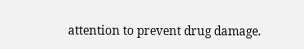attention to prevent drug damage.